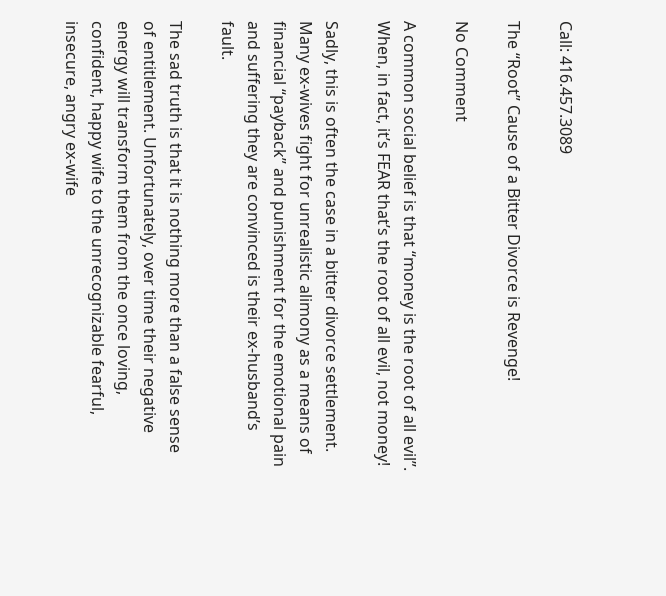Call: 416.457.3089

The “Root” Cause of a Bitter Divorce is Revenge!

No Comment

A common social belief is that “money is the root of all evil”.  When, in fact, it’s FEAR that’s the root of all evil, not money!

Sadly, this is often the case in a bitter divorce settlement. Many ex-wives fight for unrealistic alimony as a means of financial “payback” and punishment for the emotional pain and suffering they are convinced is their ex-husband’s fault.

The sad truth is that it is nothing more than a false sense of entitlement. Unfortunately, over time their negative energy will transform them from the once loving, confident, happy wife to the unrecognizable fearful, insecure, angry ex-wife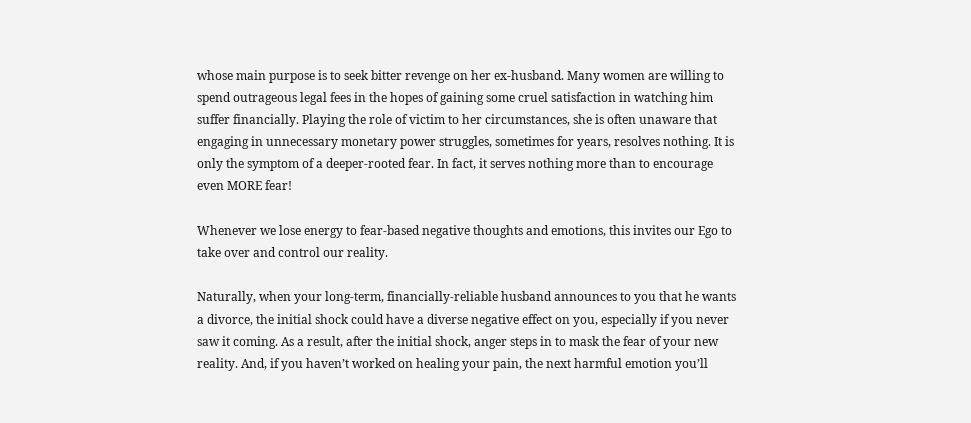whose main purpose is to seek bitter revenge on her ex-husband. Many women are willing to spend outrageous legal fees in the hopes of gaining some cruel satisfaction in watching him suffer financially. Playing the role of victim to her circumstances, she is often unaware that engaging in unnecessary monetary power struggles, sometimes for years, resolves nothing. It is only the symptom of a deeper-rooted fear. In fact, it serves nothing more than to encourage even MORE fear!

Whenever we lose energy to fear-based negative thoughts and emotions, this invites our Ego to take over and control our reality.

Naturally, when your long-term, financially-reliable husband announces to you that he wants a divorce, the initial shock could have a diverse negative effect on you, especially if you never saw it coming. As a result, after the initial shock, anger steps in to mask the fear of your new reality. And, if you haven’t worked on healing your pain, the next harmful emotion you’ll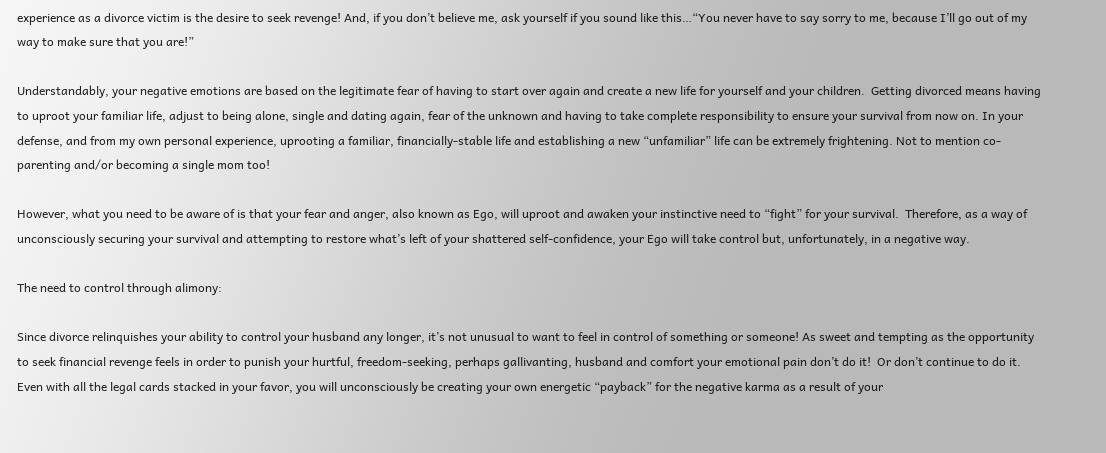experience as a divorce victim is the desire to seek revenge! And, if you don’t believe me, ask yourself if you sound like this…“You never have to say sorry to me, because I’ll go out of my way to make sure that you are!”

Understandably, your negative emotions are based on the legitimate fear of having to start over again and create a new life for yourself and your children.  Getting divorced means having to uproot your familiar life, adjust to being alone, single and dating again, fear of the unknown and having to take complete responsibility to ensure your survival from now on. In your defense, and from my own personal experience, uprooting a familiar, financially-stable life and establishing a new “unfamiliar” life can be extremely frightening. Not to mention co-parenting and/or becoming a single mom too!

However, what you need to be aware of is that your fear and anger, also known as Ego, will uproot and awaken your instinctive need to “fight” for your survival.  Therefore, as a way of unconsciously securing your survival and attempting to restore what’s left of your shattered self-confidence, your Ego will take control but, unfortunately, in a negative way.

The need to control through alimony:

Since divorce relinquishes your ability to control your husband any longer, it’s not unusual to want to feel in control of something or someone! As sweet and tempting as the opportunity to seek financial revenge feels in order to punish your hurtful, freedom-seeking, perhaps gallivanting, husband and comfort your emotional pain don’t do it!  Or don’t continue to do it.  Even with all the legal cards stacked in your favor, you will unconsciously be creating your own energetic “payback” for the negative karma as a result of your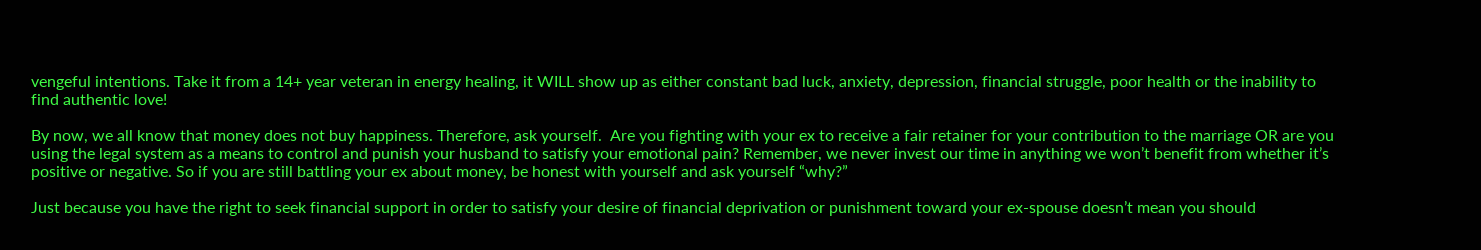vengeful intentions. Take it from a 14+ year veteran in energy healing, it WILL show up as either constant bad luck, anxiety, depression, financial struggle, poor health or the inability to find authentic love!

By now, we all know that money does not buy happiness. Therefore, ask yourself.  Are you fighting with your ex to receive a fair retainer for your contribution to the marriage OR are you using the legal system as a means to control and punish your husband to satisfy your emotional pain? Remember, we never invest our time in anything we won’t benefit from whether it’s positive or negative. So if you are still battling your ex about money, be honest with yourself and ask yourself “why?”

Just because you have the right to seek financial support in order to satisfy your desire of financial deprivation or punishment toward your ex-spouse doesn’t mean you should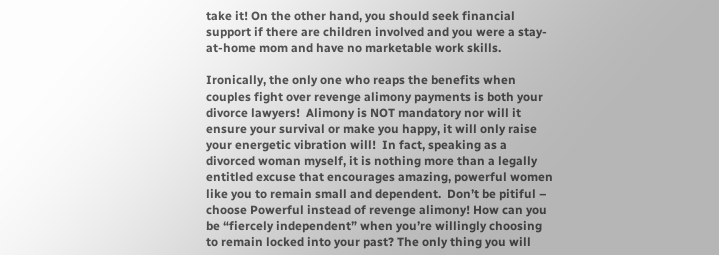take it! On the other hand, you should seek financial support if there are children involved and you were a stay-at-home mom and have no marketable work skills.

Ironically, the only one who reaps the benefits when couples fight over revenge alimony payments is both your divorce lawyers!  Alimony is NOT mandatory nor will it ensure your survival or make you happy, it will only raise your energetic vibration will!  In fact, speaking as a divorced woman myself, it is nothing more than a legally entitled excuse that encourages amazing, powerful women like you to remain small and dependent.  Don’t be pitiful – choose Powerful instead of revenge alimony! How can you be “fiercely independent” when you’re willingly choosing to remain locked into your past? The only thing you will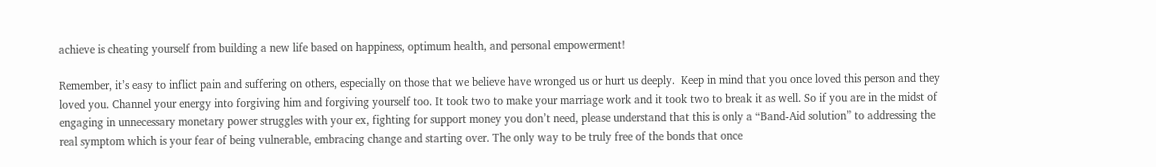achieve is cheating yourself from building a new life based on happiness, optimum health, and personal empowerment!

Remember, it’s easy to inflict pain and suffering on others, especially on those that we believe have wronged us or hurt us deeply.  Keep in mind that you once loved this person and they loved you. Channel your energy into forgiving him and forgiving yourself too. It took two to make your marriage work and it took two to break it as well. So if you are in the midst of engaging in unnecessary monetary power struggles with your ex, fighting for support money you don’t need, please understand that this is only a “Band-Aid solution” to addressing the real symptom which is your fear of being vulnerable, embracing change and starting over. The only way to be truly free of the bonds that once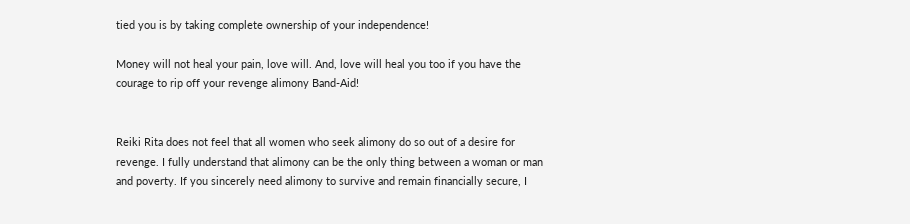tied you is by taking complete ownership of your independence!

Money will not heal your pain, love will. And, love will heal you too if you have the courage to rip off your revenge alimony Band-Aid!


Reiki Rita does not feel that all women who seek alimony do so out of a desire for revenge. I fully understand that alimony can be the only thing between a woman or man and poverty. If you sincerely need alimony to survive and remain financially secure, I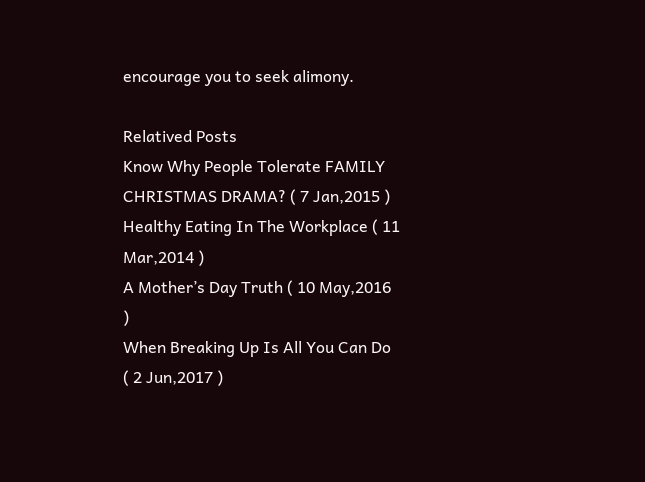encourage you to seek alimony.

Relatived Posts
Know Why People Tolerate FAMILY CHRISTMAS DRAMA? ( 7 Jan,2015 )
Healthy Eating In The Workplace ( 11 Mar,2014 )
A Mother’s Day Truth ( 10 May,2016 )
When Breaking Up Is All You Can Do ( 2 Jun,2017 )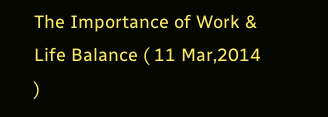The Importance of Work & Life Balance ( 11 Mar,2014 )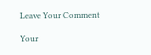Leave Your Comment

Your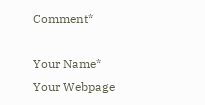Comment*

Your Name*
Your Webpage